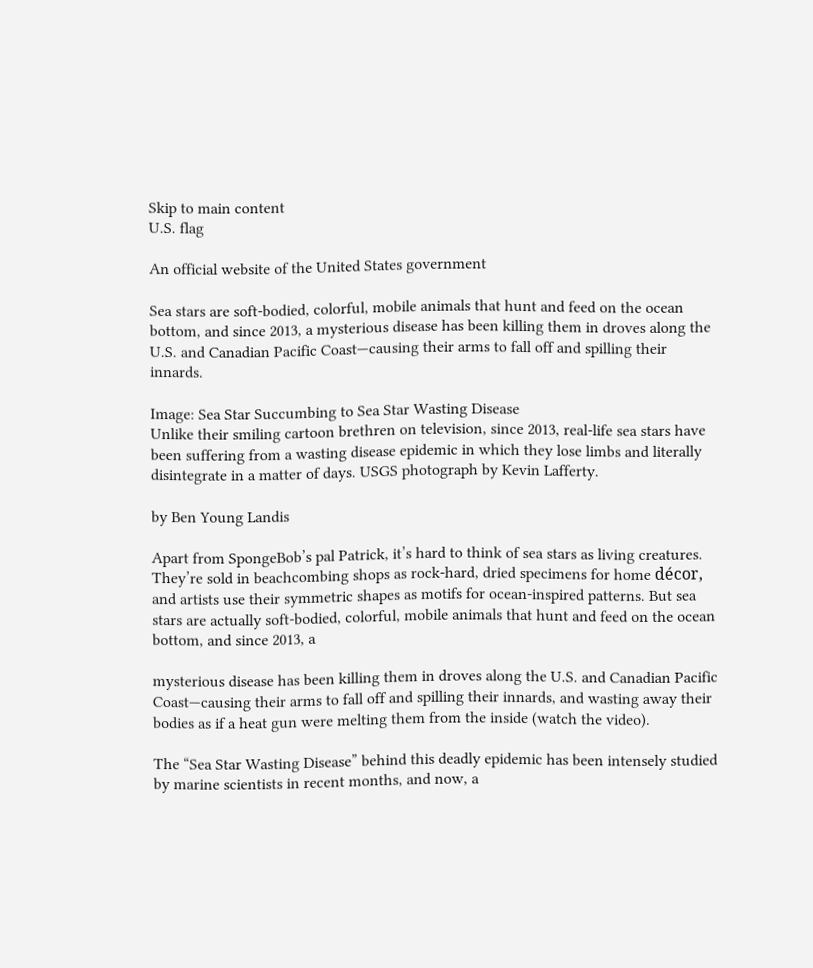Skip to main content
U.S. flag

An official website of the United States government

Sea stars are soft-bodied, colorful, mobile animals that hunt and feed on the ocean bottom, and since 2013, a mysterious disease has been killing them in droves along the U.S. and Canadian Pacific Coast—causing their arms to fall off and spilling their innards.

Image: Sea Star Succumbing to Sea Star Wasting Disease
Unlike their smiling cartoon brethren on television, since 2013, real-life sea stars have been suffering from a wasting disease epidemic in which they lose limbs and literally disintegrate in a matter of days. USGS photograph by Kevin Lafferty.

by Ben Young Landis

Apart from SpongeBob’s pal Patrick, it’s hard to think of sea stars as living creatures. They’re sold in beachcombing shops as rock-hard, dried specimens for home décor, and artists use their symmetric shapes as motifs for ocean-inspired patterns. But sea stars are actually soft-bodied, colorful, mobile animals that hunt and feed on the ocean bottom, and since 2013, a

mysterious disease has been killing them in droves along the U.S. and Canadian Pacific Coast—causing their arms to fall off and spilling their innards, and wasting away their bodies as if a heat gun were melting them from the inside (watch the video).

The “Sea Star Wasting Disease” behind this deadly epidemic has been intensely studied by marine scientists in recent months, and now, a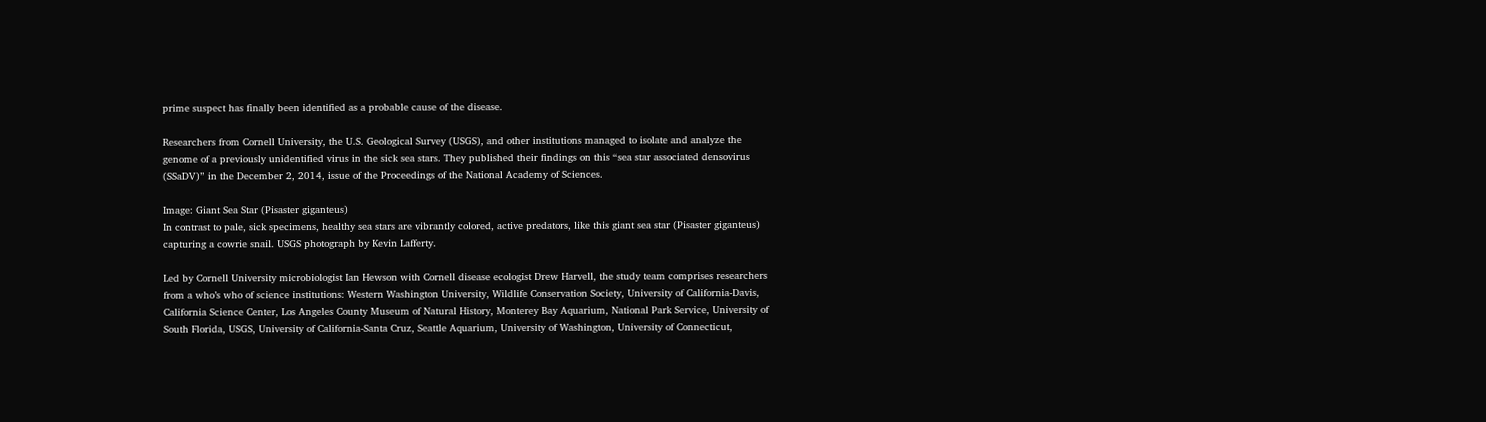prime suspect has finally been identified as a probable cause of the disease.

Researchers from Cornell University, the U.S. Geological Survey (USGS), and other institutions managed to isolate and analyze the genome of a previously unidentified virus in the sick sea stars. They published their findings on this “sea star associated densovirus (SSaDV)” in the December 2, 2014, issue of the Proceedings of the National Academy of Sciences.

Image: Giant Sea Star (Pisaster giganteus)
In contrast to pale, sick specimens, healthy sea stars are vibrantly colored, active predators, like this giant sea star (Pisaster giganteus) capturing a cowrie snail. USGS photograph by Kevin Lafferty.

Led by Cornell University microbiologist Ian Hewson with Cornell disease ecologist Drew Harvell, the study team comprises researchers from a who’s who of science institutions: Western Washington University, Wildlife Conservation Society, University of California-Davis, California Science Center, Los Angeles County Museum of Natural History, Monterey Bay Aquarium, National Park Service, University of South Florida, USGS, University of California-Santa Cruz, Seattle Aquarium, University of Washington, University of Connecticut,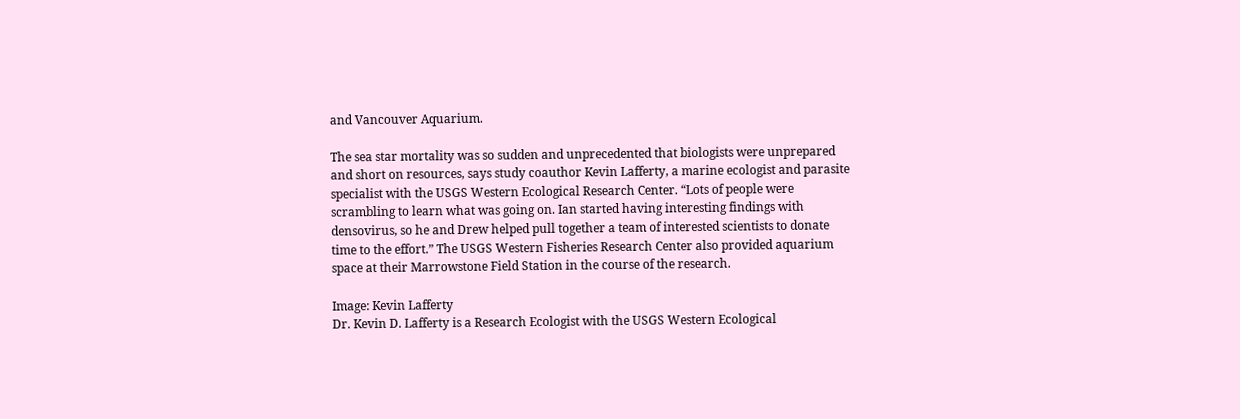and Vancouver Aquarium.

The sea star mortality was so sudden and unprecedented that biologists were unprepared and short on resources, says study coauthor Kevin Lafferty, a marine ecologist and parasite specialist with the USGS Western Ecological Research Center. “Lots of people were scrambling to learn what was going on. Ian started having interesting findings with densovirus, so he and Drew helped pull together a team of interested scientists to donate time to the effort.” The USGS Western Fisheries Research Center also provided aquarium space at their Marrowstone Field Station in the course of the research.

Image: Kevin Lafferty
Dr. Kevin D. Lafferty is a Research Ecologist with the USGS Western Ecological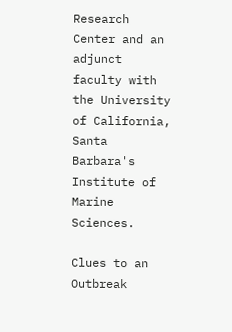Research Center and an adjunct faculty with the University of California, Santa Barbara's Institute of Marine Sciences.

Clues to an Outbreak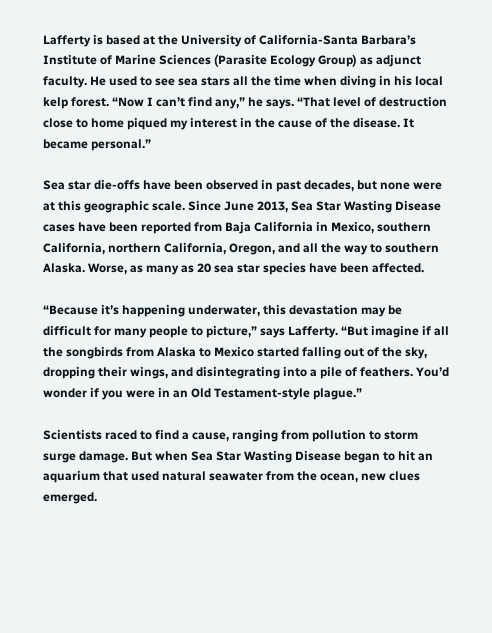Lafferty is based at the University of California-Santa Barbara’s Institute of Marine Sciences (Parasite Ecology Group) as adjunct faculty. He used to see sea stars all the time when diving in his local kelp forest. “Now I can’t find any,” he says. “That level of destruction close to home piqued my interest in the cause of the disease. It became personal.”

Sea star die-offs have been observed in past decades, but none were at this geographic scale. Since June 2013, Sea Star Wasting Disease cases have been reported from Baja California in Mexico, southern California, northern California, Oregon, and all the way to southern Alaska. Worse, as many as 20 sea star species have been affected.

“Because it’s happening underwater, this devastation may be difficult for many people to picture,” says Lafferty. “But imagine if all the songbirds from Alaska to Mexico started falling out of the sky, dropping their wings, and disintegrating into a pile of feathers. You’d wonder if you were in an Old Testament-style plague.”

Scientists raced to find a cause, ranging from pollution to storm surge damage. But when Sea Star Wasting Disease began to hit an aquarium that used natural seawater from the ocean, new clues emerged.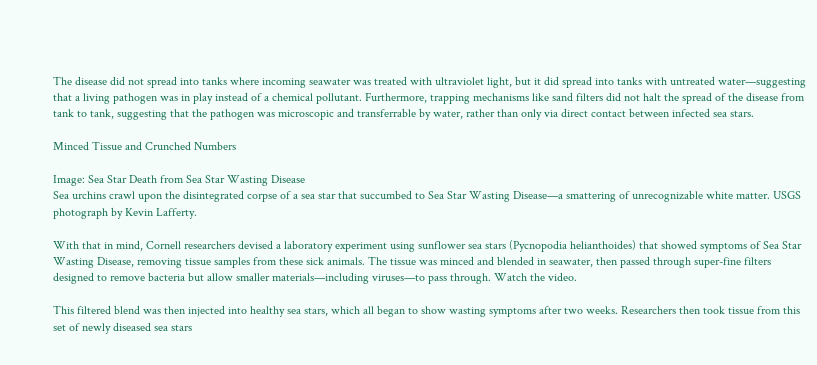The disease did not spread into tanks where incoming seawater was treated with ultraviolet light, but it did spread into tanks with untreated water—suggesting that a living pathogen was in play instead of a chemical pollutant. Furthermore, trapping mechanisms like sand filters did not halt the spread of the disease from tank to tank, suggesting that the pathogen was microscopic and transferrable by water, rather than only via direct contact between infected sea stars.

Minced Tissue and Crunched Numbers

Image: Sea Star Death from Sea Star Wasting Disease
Sea urchins crawl upon the disintegrated corpse of a sea star that succumbed to Sea Star Wasting Disease—a smattering of unrecognizable white matter. USGS photograph by Kevin Lafferty.

With that in mind, Cornell researchers devised a laboratory experiment using sunflower sea stars (Pycnopodia helianthoides) that showed symptoms of Sea Star Wasting Disease, removing tissue samples from these sick animals. The tissue was minced and blended in seawater, then passed through super-fine filters designed to remove bacteria but allow smaller materials—including viruses—to pass through. Watch the video.

This filtered blend was then injected into healthy sea stars, which all began to show wasting symptoms after two weeks. Researchers then took tissue from this set of newly diseased sea stars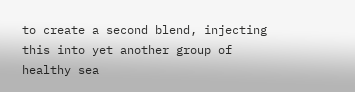to create a second blend, injecting this into yet another group of healthy sea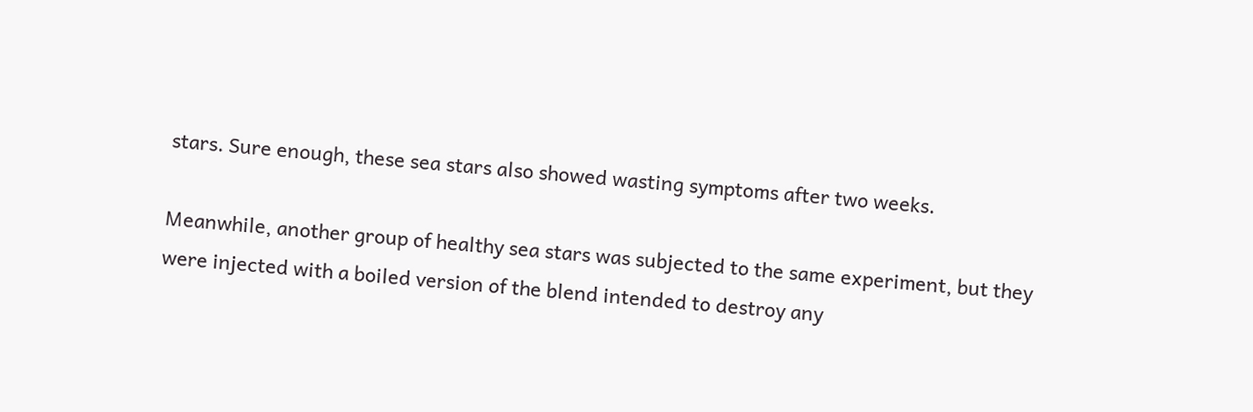stars. Sure enough, these sea stars also showed wasting symptoms after two weeks.

Meanwhile, another group of healthy sea stars was subjected to the same experiment, but they were injected with a boiled version of the blend intended to destroy any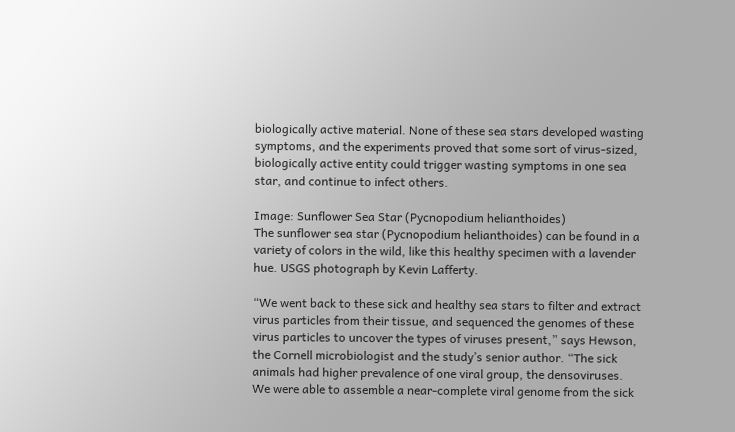biologically active material. None of these sea stars developed wasting symptoms, and the experiments proved that some sort of virus-sized, biologically active entity could trigger wasting symptoms in one sea star, and continue to infect others.

Image: Sunflower Sea Star (Pycnopodium helianthoides)
The sunflower sea star (Pycnopodium helianthoides) can be found in a variety of colors in the wild, like this healthy specimen with a lavender hue. USGS photograph by Kevin Lafferty.

“We went back to these sick and healthy sea stars to filter and extract virus particles from their tissue, and sequenced the genomes of these virus particles to uncover the types of viruses present,” says Hewson, the Cornell microbiologist and the study’s senior author. “The sick animals had higher prevalence of one viral group, the densoviruses. We were able to assemble a near-complete viral genome from the sick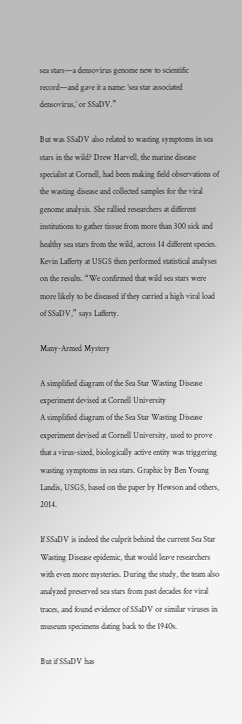sea stars—a densovirus genome new to scientific record—and gave it a name: ‘sea star associated densovirus,’ or SSaDV.”

But was SSaDV also related to wasting symptoms in sea stars in the wild? Drew Harvell, the marine disease specialist at Cornell, had been making field observations of the wasting disease and collected samples for the viral genome analysis. She rallied researchers at different institutions to gather tissue from more than 300 sick and healthy sea stars from the wild, across 14 different species. Kevin Lafferty at USGS then performed statistical analyses on the results. “We confirmed that wild sea stars were more likely to be diseased if they carried a high viral load of SSaDV,” says Lafferty.

Many-Armed Mystery

A simplified diagram of the Sea Star Wasting Disease experiment devised at Cornell University
A simplified diagram of the Sea Star Wasting Disease experiment devised at Cornell University, used to prove that a virus-sized, biologically active entity was triggering wasting symptoms in sea stars. Graphic by Ben Young Landis, USGS, based on the paper by Hewson and others, 2014.

If SSaDV is indeed the culprit behind the current Sea Star Wasting Disease epidemic, that would leave researchers with even more mysteries. During the study, the team also analyzed preserved sea stars from past decades for viral traces, and found evidence of SSaDV or similar viruses in museum specimens dating back to the 1940s.

But if SSaDV has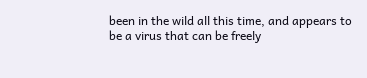been in the wild all this time, and appears to be a virus that can be freely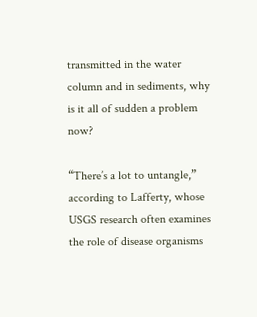transmitted in the water column and in sediments, why is it all of sudden a problem now?

“There’s a lot to untangle,” according to Lafferty, whose USGS research often examines the role of disease organisms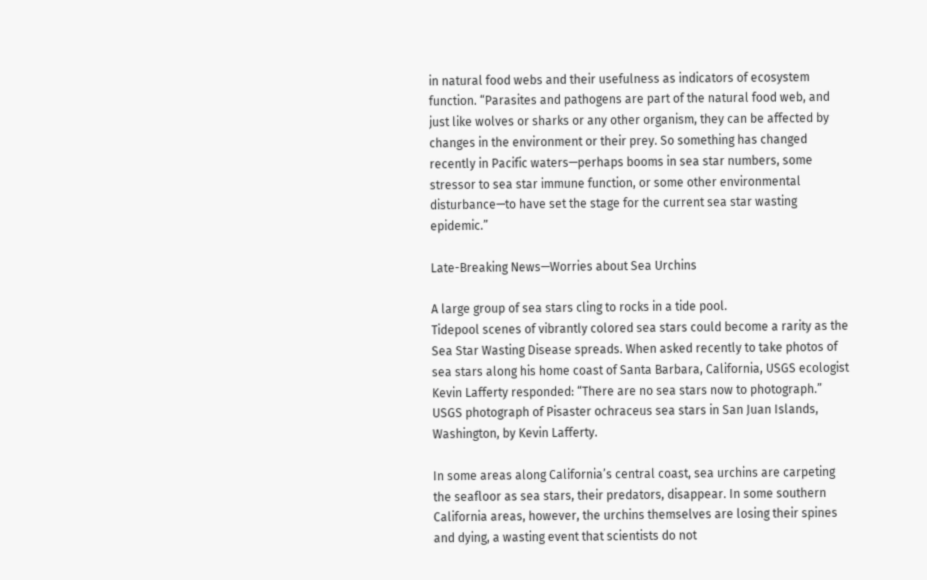in natural food webs and their usefulness as indicators of ecosystem function. “Parasites and pathogens are part of the natural food web, and just like wolves or sharks or any other organism, they can be affected by changes in the environment or their prey. So something has changed recently in Pacific waters—perhaps booms in sea star numbers, some stressor to sea star immune function, or some other environmental disturbance—to have set the stage for the current sea star wasting epidemic.”

Late-Breaking News—Worries about Sea Urchins

A large group of sea stars cling to rocks in a tide pool.
Tidepool scenes of vibrantly colored sea stars could become a rarity as the Sea Star Wasting Disease spreads. When asked recently to take photos of sea stars along his home coast of Santa Barbara, California, USGS ecologist Kevin Lafferty responded: “There are no sea stars now to photograph.” USGS photograph of Pisaster ochraceus sea stars in San Juan Islands, Washington, by Kevin Lafferty.

In some areas along California’s central coast, sea urchins are carpeting the seafloor as sea stars, their predators, disappear. In some southern California areas, however, the urchins themselves are losing their spines and dying, a wasting event that scientists do not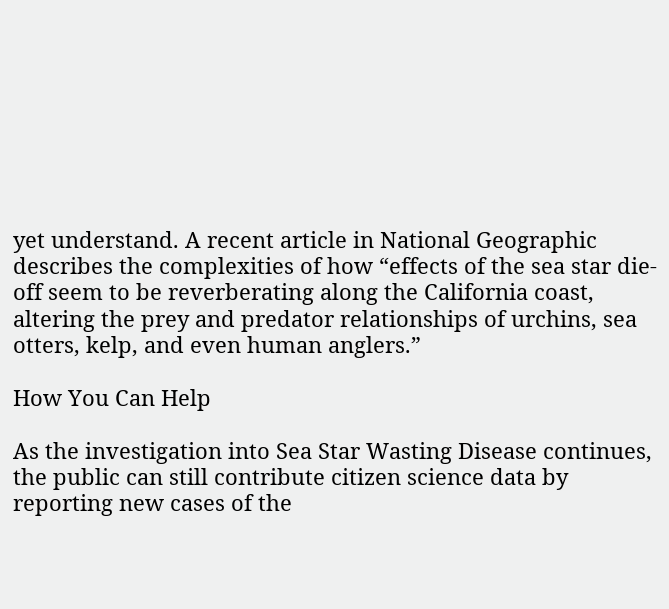yet understand. A recent article in National Geographic describes the complexities of how “effects of the sea star die-off seem to be reverberating along the California coast, altering the prey and predator relationships of urchins, sea otters, kelp, and even human anglers.”

How You Can Help

As the investigation into Sea Star Wasting Disease continues, the public can still contribute citizen science data by reporting new cases of the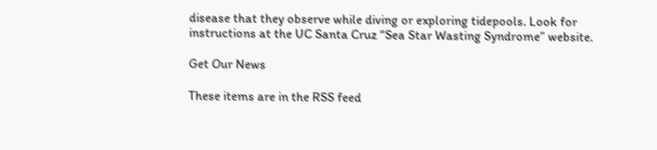disease that they observe while diving or exploring tidepools. Look for instructions at the UC Santa Cruz “Sea Star Wasting Syndrome” website.

Get Our News

These items are in the RSS feed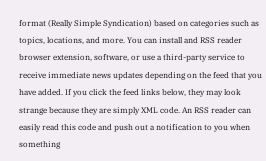format (Really Simple Syndication) based on categories such as topics, locations, and more. You can install and RSS reader browser extension, software, or use a third-party service to receive immediate news updates depending on the feed that you have added. If you click the feed links below, they may look strange because they are simply XML code. An RSS reader can easily read this code and push out a notification to you when something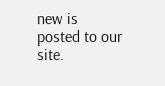new is posted to our site.